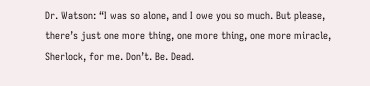Dr. Watson: “I was so alone, and I owe you so much. But please, there’s just one more thing, one more thing, one more miracle, Sherlock, for me. Don’t. Be. Dead.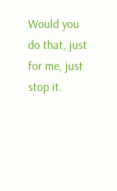Would you do that, just for me, just stop it.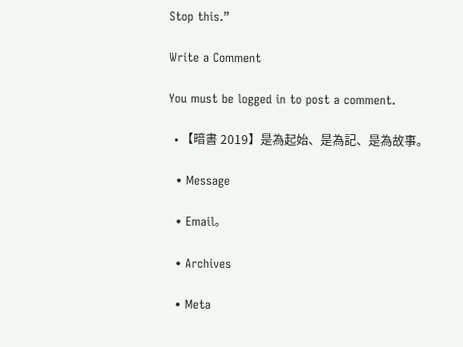Stop this.”

Write a Comment

You must be logged in to post a comment.

  • 【暗書 2019】是為起始、是為記、是為故事。

  • Message

  • Email。

  • Archives

  • Meta